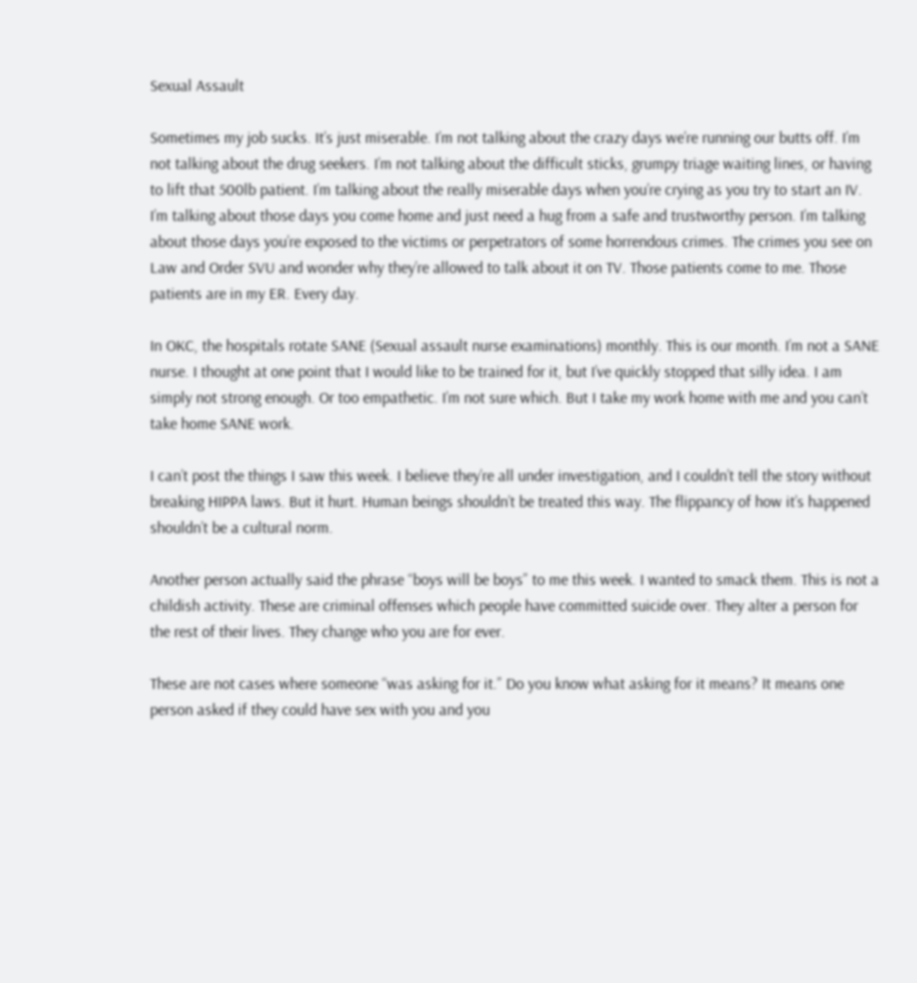Sexual Assault

Sometimes my job sucks. It’s just miserable. I’m not talking about the crazy days we’re running our butts off. I’m not talking about the drug seekers. I’m not talking about the difficult sticks, grumpy triage waiting lines, or having to lift that 500lb patient. I’m talking about the really miserable days when you’re crying as you try to start an IV. I’m talking about those days you come home and just need a hug from a safe and trustworthy person. I’m talking about those days you’re exposed to the victims or perpetrators of some horrendous crimes. The crimes you see on Law and Order SVU and wonder why they’re allowed to talk about it on TV. Those patients come to me. Those patients are in my ER. Every day.

In OKC, the hospitals rotate SANE (Sexual assault nurse examinations) monthly. This is our month. I’m not a SANE nurse. I thought at one point that I would like to be trained for it, but I’ve quickly stopped that silly idea. I am simply not strong enough. Or too empathetic. I’m not sure which. But I take my work home with me and you can’t take home SANE work.

I can’t post the things I saw this week. I believe they’re all under investigation, and I couldn’t tell the story without breaking HIPPA laws. But it hurt. Human beings shouldn’t be treated this way. The flippancy of how it’s happened shouldn’t be a cultural norm.

Another person actually said the phrase “boys will be boys” to me this week. I wanted to smack them. This is not a childish activity. These are criminal offenses which people have committed suicide over. They alter a person for the rest of their lives. They change who you are for ever.

These are not cases where someone “was asking for it.” Do you know what asking for it means? It means one person asked if they could have sex with you and you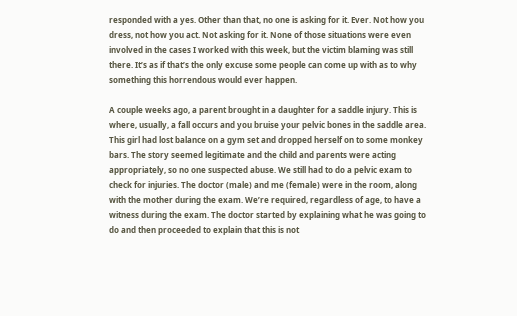responded with a yes. Other than that, no one is asking for it. Ever. Not how you dress, not how you act. Not asking for it. None of those situations were even involved in the cases I worked with this week, but the victim blaming was still there. It’s as if that’s the only excuse some people can come up with as to why something this horrendous would ever happen.

A couple weeks ago, a parent brought in a daughter for a saddle injury. This is where, usually, a fall occurs and you bruise your pelvic bones in the saddle area. This girl had lost balance on a gym set and dropped herself on to some monkey bars. The story seemed legitimate and the child and parents were acting appropriately, so no one suspected abuse. We still had to do a pelvic exam to check for injuries. The doctor (male) and me (female) were in the room, along with the mother during the exam. We’re required, regardless of age, to have a witness during the exam. The doctor started by explaining what he was going to do and then proceeded to explain that this is not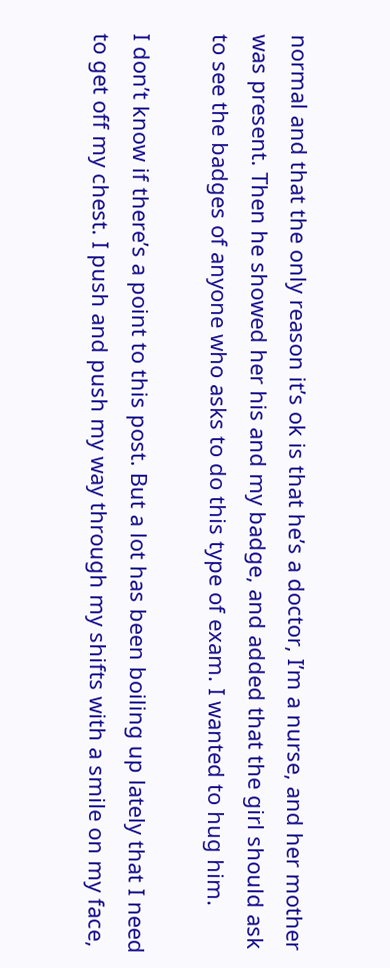normal and that the only reason it’s ok is that he’s a doctor, I’m a nurse, and her mother was present. Then he showed her his and my badge, and added that the girl should ask to see the badges of anyone who asks to do this type of exam. I wanted to hug him.

I don’t know if there’s a point to this post. But a lot has been boiling up lately that I need to get off my chest. I push and push my way through my shifts with a smile on my face,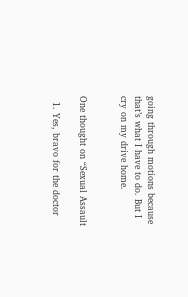going through motions because that’s what I have to do. But I cry on my drive home.


One thought on “Sexual Assault

  1. Yes, bravo for the doctor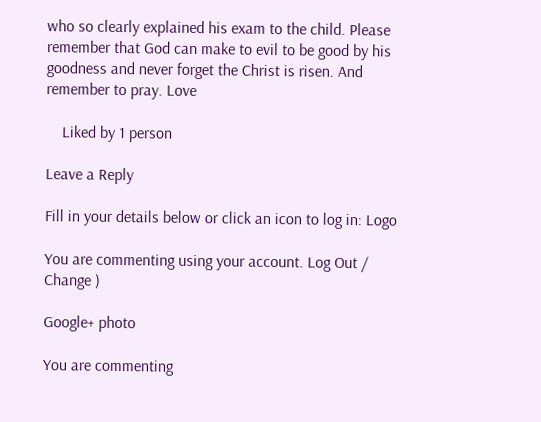who so clearly explained his exam to the child. Please remember that God can make to evil to be good by his goodness and never forget the Christ is risen. And remember to pray. Love

    Liked by 1 person

Leave a Reply

Fill in your details below or click an icon to log in: Logo

You are commenting using your account. Log Out /  Change )

Google+ photo

You are commenting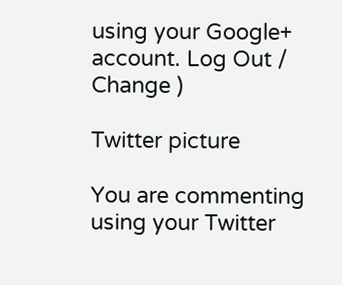using your Google+ account. Log Out /  Change )

Twitter picture

You are commenting using your Twitter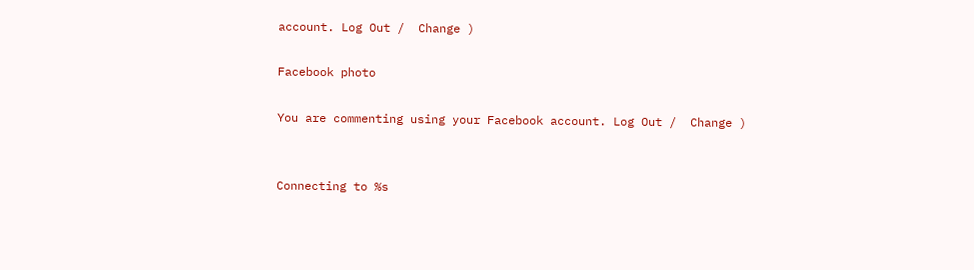account. Log Out /  Change )

Facebook photo

You are commenting using your Facebook account. Log Out /  Change )


Connecting to %s